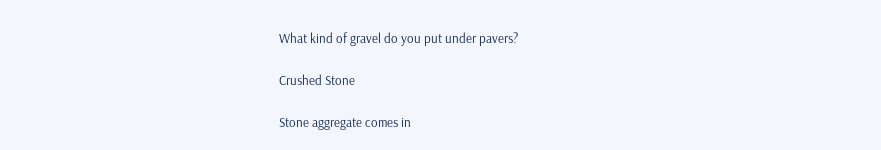What kind of gravel do you put under pavers?

Crushed Stone

Stone aggregate comes in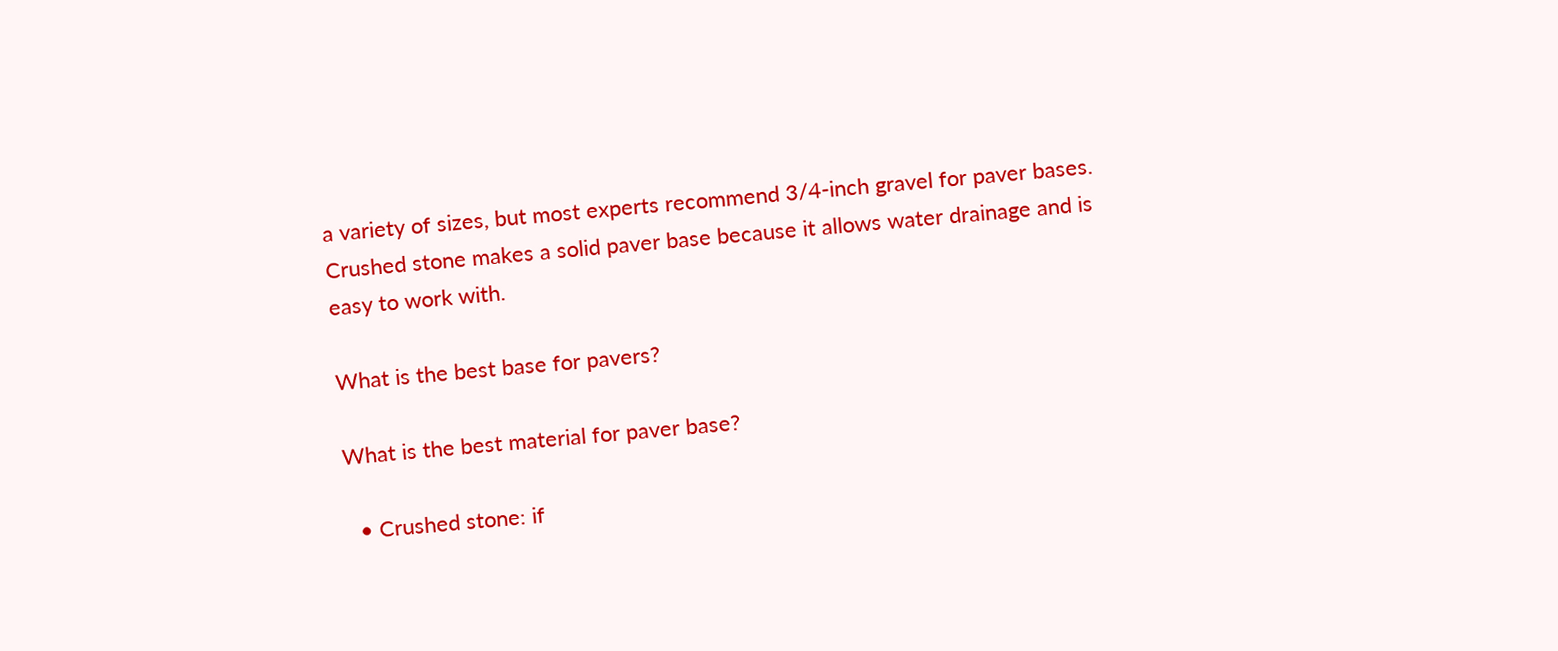a variety of sizes, but most experts recommend 3/4-inch gravel for paver bases. Crushed stone makes a solid paver base because it allows water drainage and is easy to work with.

What is the best base for pavers?

What is the best material for paver base?

  • Crushed stone: if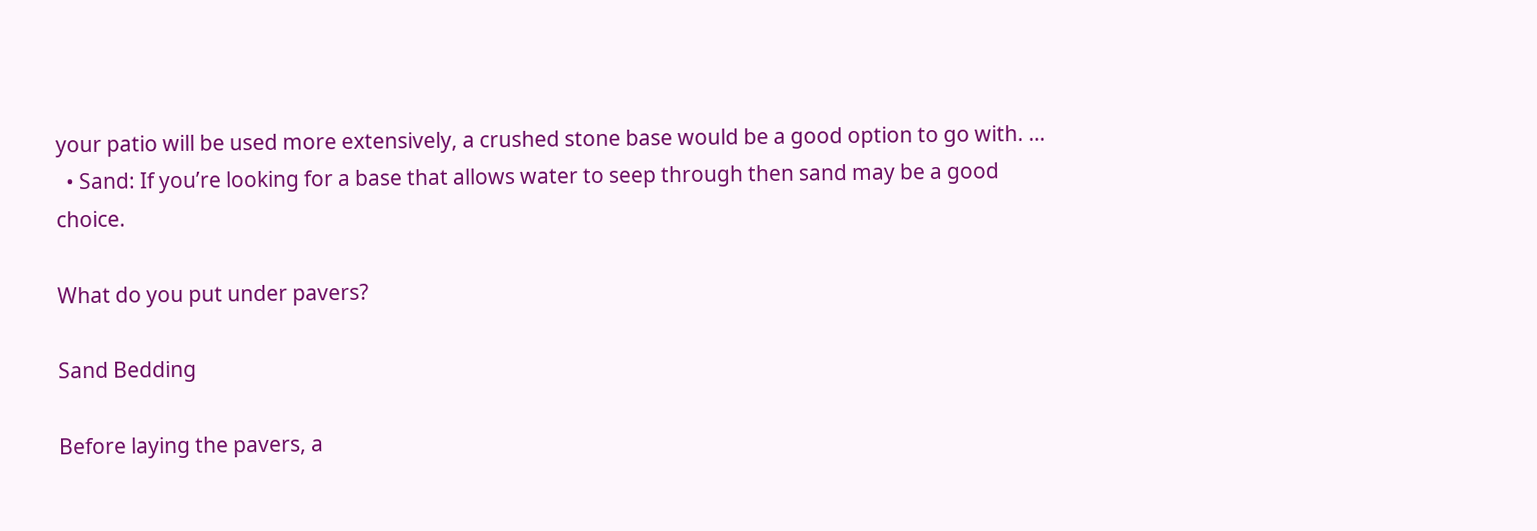your patio will be used more extensively, a crushed stone base would be a good option to go with. …
  • Sand: If you’re looking for a base that allows water to seep through then sand may be a good choice.

What do you put under pavers?

Sand Bedding

Before laying the pavers, a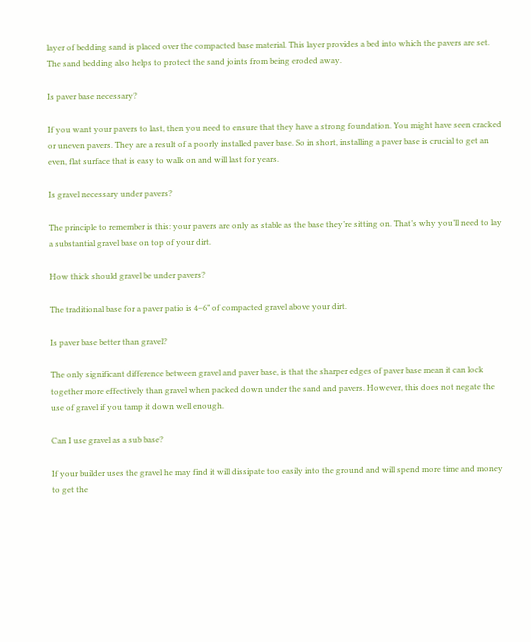layer of bedding sand is placed over the compacted base material. This layer provides a bed into which the pavers are set. The sand bedding also helps to protect the sand joints from being eroded away.

Is paver base necessary?

If you want your pavers to last, then you need to ensure that they have a strong foundation. You might have seen cracked or uneven pavers. They are a result of a poorly installed paver base. So in short, installing a paver base is crucial to get an even, flat surface that is easy to walk on and will last for years.

Is gravel necessary under pavers?

The principle to remember is this: your pavers are only as stable as the base they’re sitting on. That’s why you’ll need to lay a substantial gravel base on top of your dirt.

How thick should gravel be under pavers?

The traditional base for a paver patio is 4–6” of compacted gravel above your dirt.

Is paver base better than gravel?

The only significant difference between gravel and paver base, is that the sharper edges of paver base mean it can lock together more effectively than gravel when packed down under the sand and pavers. However, this does not negate the use of gravel if you tamp it down well enough.

Can I use gravel as a sub base?

If your builder uses the gravel he may find it will dissipate too easily into the ground and will spend more time and money to get the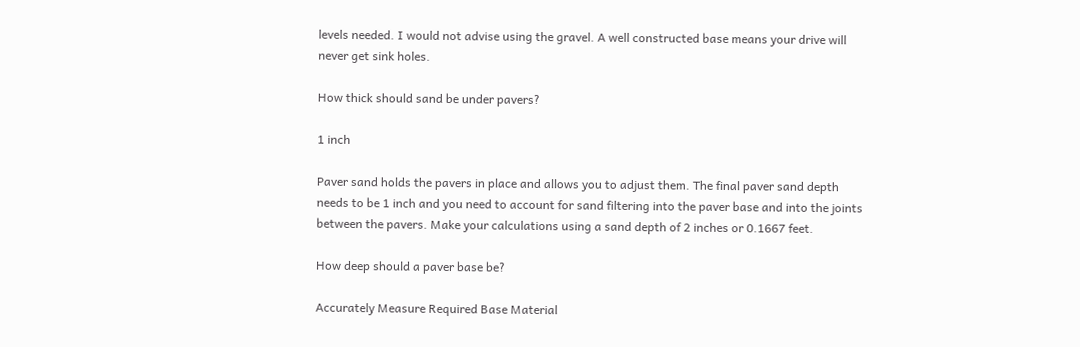levels needed. I would not advise using the gravel. A well constructed base means your drive will never get sink holes.

How thick should sand be under pavers?

1 inch

Paver sand holds the pavers in place and allows you to adjust them. The final paver sand depth needs to be 1 inch and you need to account for sand filtering into the paver base and into the joints between the pavers. Make your calculations using a sand depth of 2 inches or 0.1667 feet.

How deep should a paver base be?

Accurately Measure Required Base Material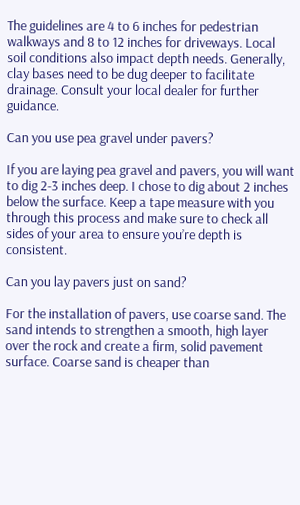The guidelines are 4 to 6 inches for pedestrian walkways and 8 to 12 inches for driveways. Local soil conditions also impact depth needs. Generally, clay bases need to be dug deeper to facilitate drainage. Consult your local dealer for further guidance.

Can you use pea gravel under pavers?

If you are laying pea gravel and pavers, you will want to dig 2-3 inches deep. I chose to dig about 2 inches below the surface. Keep a tape measure with you through this process and make sure to check all sides of your area to ensure you’re depth is consistent.

Can you lay pavers just on sand?

For the installation of pavers, use coarse sand. The sand intends to strengthen a smooth, high layer over the rock and create a firm, solid pavement surface. Coarse sand is cheaper than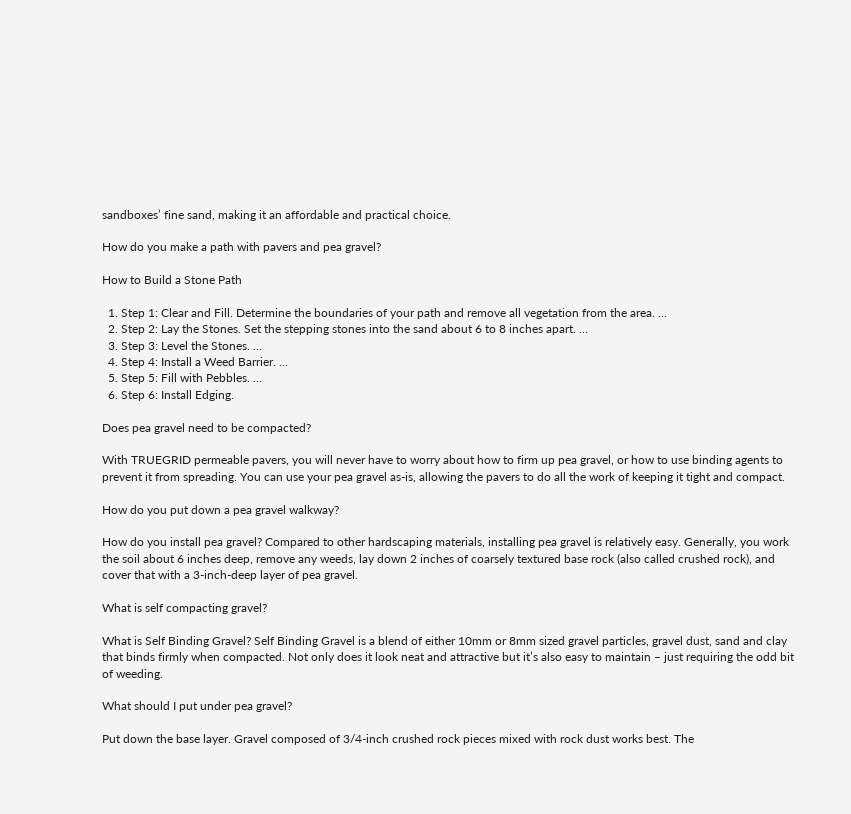sandboxes’ fine sand, making it an affordable and practical choice.

How do you make a path with pavers and pea gravel?

How to Build a Stone Path

  1. Step 1: Clear and Fill. Determine the boundaries of your path and remove all vegetation from the area. …
  2. Step 2: Lay the Stones. Set the stepping stones into the sand about 6 to 8 inches apart. …
  3. Step 3: Level the Stones. …
  4. Step 4: Install a Weed Barrier. …
  5. Step 5: Fill with Pebbles. …
  6. Step 6: Install Edging.

Does pea gravel need to be compacted?

With TRUEGRID permeable pavers, you will never have to worry about how to firm up pea gravel, or how to use binding agents to prevent it from spreading. You can use your pea gravel as-is, allowing the pavers to do all the work of keeping it tight and compact.

How do you put down a pea gravel walkway?

How do you install pea gravel? Compared to other hardscaping materials, installing pea gravel is relatively easy. Generally, you work the soil about 6 inches deep, remove any weeds, lay down 2 inches of coarsely textured base rock (also called crushed rock), and cover that with a 3-inch-deep layer of pea gravel.

What is self compacting gravel?

What is Self Binding Gravel? Self Binding Gravel is a blend of either 10mm or 8mm sized gravel particles, gravel dust, sand and clay that binds firmly when compacted. Not only does it look neat and attractive but it’s also easy to maintain – just requiring the odd bit of weeding.

What should I put under pea gravel?

Put down the base layer. Gravel composed of 3/4-inch crushed rock pieces mixed with rock dust works best. The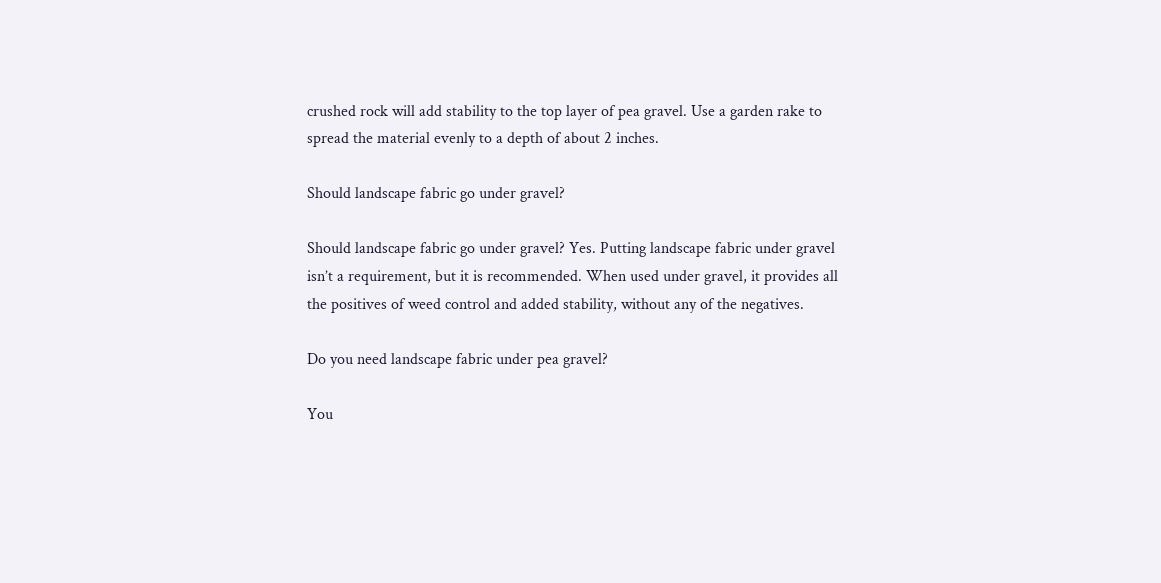crushed rock will add stability to the top layer of pea gravel. Use a garden rake to spread the material evenly to a depth of about 2 inches.

Should landscape fabric go under gravel?

Should landscape fabric go under gravel? Yes. Putting landscape fabric under gravel isn’t a requirement, but it is recommended. When used under gravel, it provides all the positives of weed control and added stability, without any of the negatives.

Do you need landscape fabric under pea gravel?

You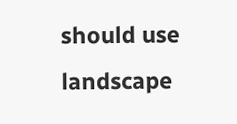should use landscape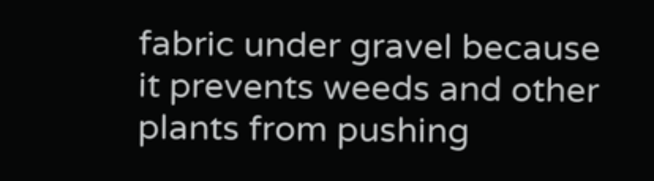fabric under gravel because it prevents weeds and other plants from pushing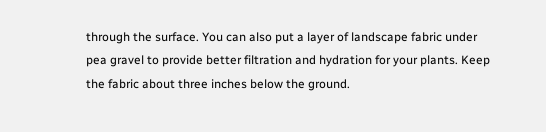through the surface. You can also put a layer of landscape fabric under pea gravel to provide better filtration and hydration for your plants. Keep the fabric about three inches below the ground.